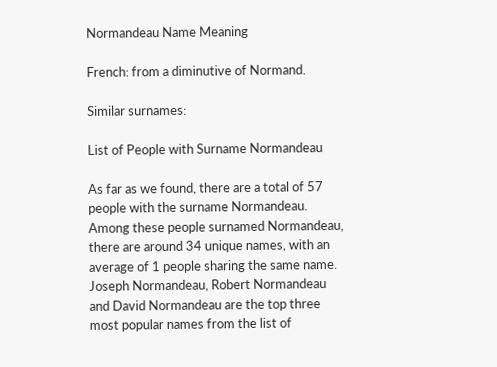Normandeau Name Meaning

French: from a diminutive of Normand.

Similar surnames:

List of People with Surname Normandeau

As far as we found, there are a total of 57 people with the surname Normandeau. Among these people surnamed Normandeau, there are around 34 unique names, with an average of 1 people sharing the same name. Joseph Normandeau, Robert Normandeau and David Normandeau are the top three most popular names from the list of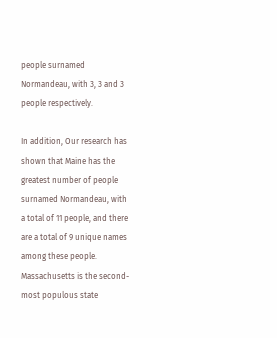people surnamed Normandeau, with 3, 3 and 3 people respectively.

In addition, Our research has shown that Maine has the greatest number of people surnamed Normandeau, with a total of 11 people, and there are a total of 9 unique names among these people. Massachusetts is the second-most populous state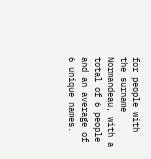for people with the surname Normandeau, with a total of 6 people and an average of 6 unique names.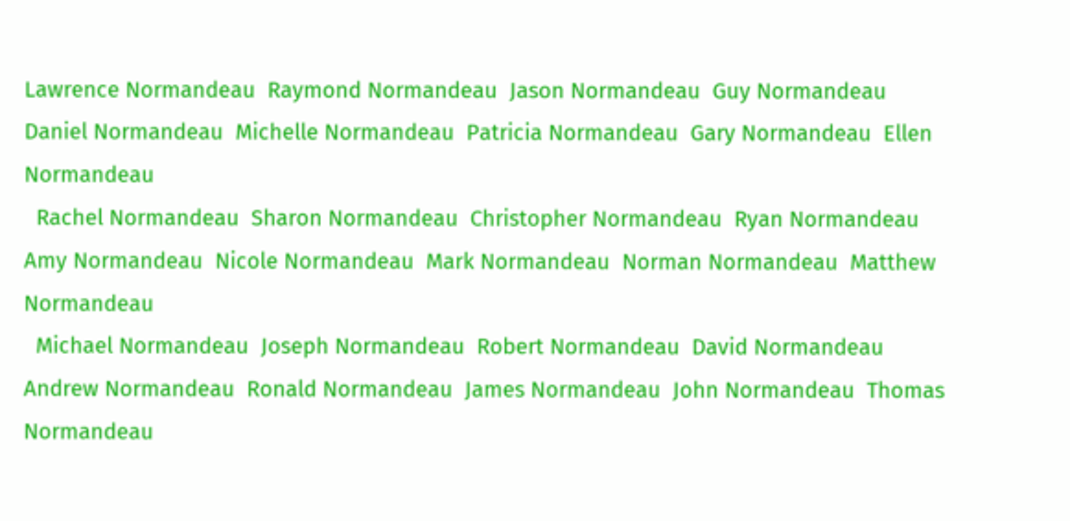Lawrence Normandeau  Raymond Normandeau  Jason Normandeau  Guy Normandeau  Daniel Normandeau  Michelle Normandeau  Patricia Normandeau  Gary Normandeau  Ellen Normandeau
  Rachel Normandeau  Sharon Normandeau  Christopher Normandeau  Ryan Normandeau  Amy Normandeau  Nicole Normandeau  Mark Normandeau  Norman Normandeau  Matthew Normandeau
  Michael Normandeau  Joseph Normandeau  Robert Normandeau  David Normandeau  Andrew Normandeau  Ronald Normandeau  James Normandeau  John Normandeau  Thomas Normandeau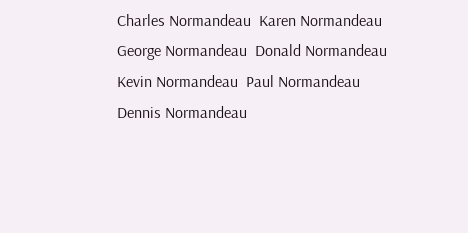Charles Normandeau  Karen Normandeau  George Normandeau  Donald Normandeau  Kevin Normandeau  Paul Normandeau  Dennis Normandeau